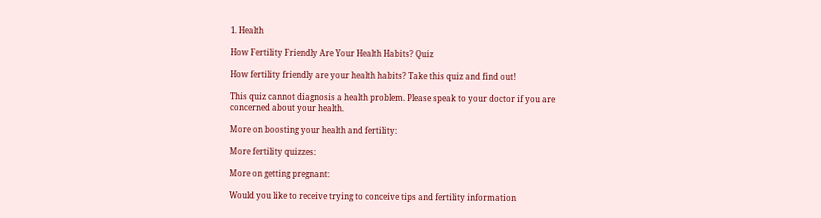1. Health

How Fertility Friendly Are Your Health Habits? Quiz

How fertility friendly are your health habits? Take this quiz and find out!

This quiz cannot diagnosis a health problem. Please speak to your doctor if you are concerned about your health.

More on boosting your health and fertility:

More fertility quizzes:

More on getting pregnant:

Would you like to receive trying to conceive tips and fertility information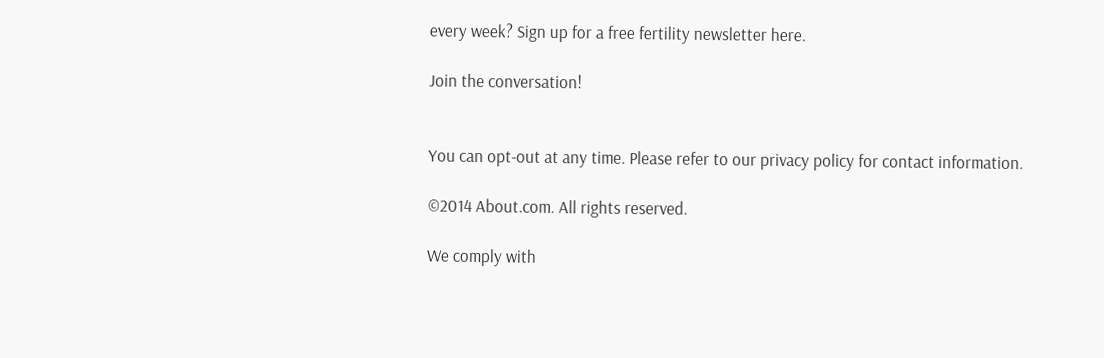every week? Sign up for a free fertility newsletter here.

Join the conversation!


You can opt-out at any time. Please refer to our privacy policy for contact information.

©2014 About.com. All rights reserved.

We comply with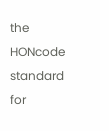the HONcode standard
for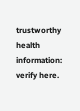trustworthy health
information: verify here.